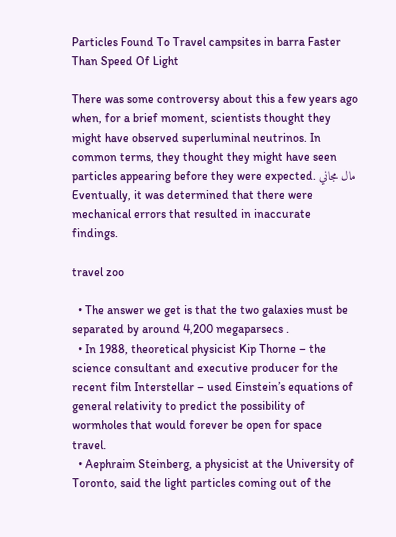Particles Found To Travel campsites in barra Faster Than Speed Of Light

There was some controversy about this a few years ago when, for a brief moment, scientists thought they might have observed superluminal neutrinos. In common terms, they thought they might have seen particles appearing before they were expected. مال مجاني Eventually, it was determined that there were mechanical errors that resulted in inaccurate findings.

travel zoo

  • The answer we get is that the two galaxies must be separated by around 4,200 megaparsecs .
  • In 1988, theoretical physicist Kip Thorne – the science consultant and executive producer for the recent film Interstellar – used Einstein’s equations of general relativity to predict the possibility of wormholes that would forever be open for space travel.
  • Aephraim Steinberg, a physicist at the University of Toronto, said the light particles coming out of the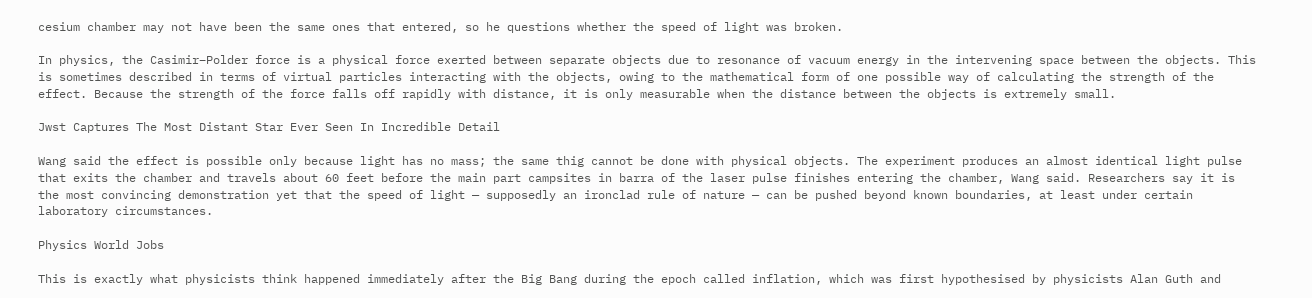cesium chamber may not have been the same ones that entered, so he questions whether the speed of light was broken.

In physics, the Casimir–Polder force is a physical force exerted between separate objects due to resonance of vacuum energy in the intervening space between the objects. This is sometimes described in terms of virtual particles interacting with the objects, owing to the mathematical form of one possible way of calculating the strength of the effect. Because the strength of the force falls off rapidly with distance, it is only measurable when the distance between the objects is extremely small.

Jwst Captures The Most Distant Star Ever Seen In Incredible Detail

Wang said the effect is possible only because light has no mass; the same thig cannot be done with physical objects. The experiment produces an almost identical light pulse that exits the chamber and travels about 60 feet before the main part campsites in barra of the laser pulse finishes entering the chamber, Wang said. Researchers say it is the most convincing demonstration yet that the speed of light — supposedly an ironclad rule of nature — can be pushed beyond known boundaries, at least under certain laboratory circumstances.

Physics World Jobs

This is exactly what physicists think happened immediately after the Big Bang during the epoch called inflation, which was first hypothesised by physicists Alan Guth and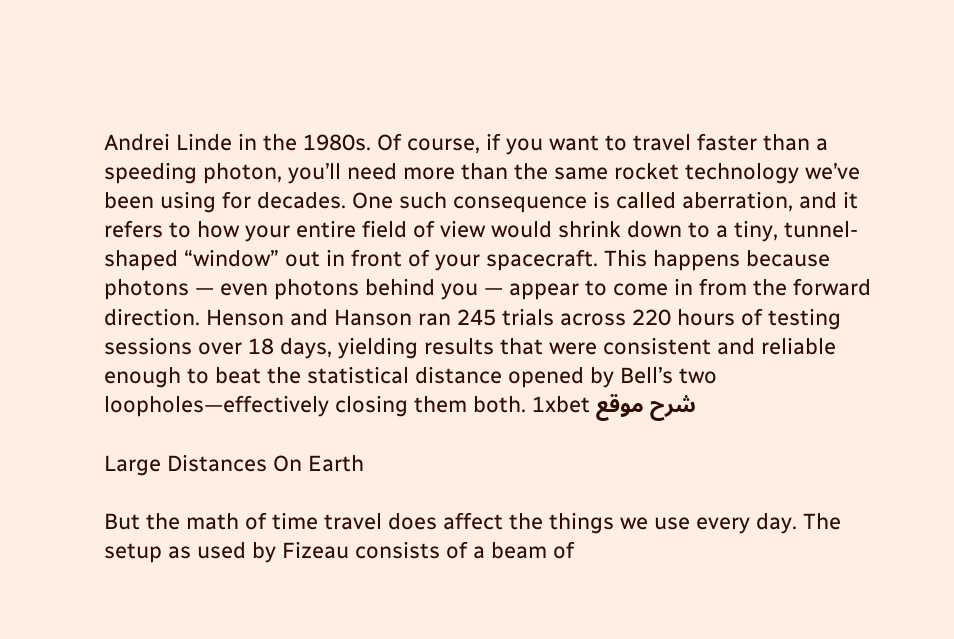Andrei Linde in the 1980s. Of course, if you want to travel faster than a speeding photon, you’ll need more than the same rocket technology we’ve been using for decades. One such consequence is called aberration, and it refers to how your entire field of view would shrink down to a tiny, tunnel-shaped “window” out in front of your spacecraft. This happens because photons — even photons behind you — appear to come in from the forward direction. Henson and Hanson ran 245 trials across 220 hours of testing sessions over 18 days, yielding results that were consistent and reliable enough to beat the statistical distance opened by Bell’s two loopholes—effectively closing them both. 1xbet شرح موقع

Large Distances On Earth

But the math of time travel does affect the things we use every day. The setup as used by Fizeau consists of a beam of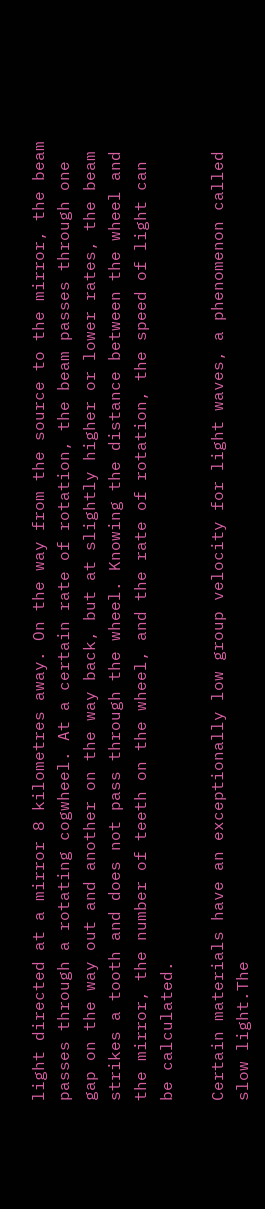light directed at a mirror 8 kilometres away. On the way from the source to the mirror, the beam passes through a rotating cogwheel. At a certain rate of rotation, the beam passes through one gap on the way out and another on the way back, but at slightly higher or lower rates, the beam strikes a tooth and does not pass through the wheel. Knowing the distance between the wheel and the mirror, the number of teeth on the wheel, and the rate of rotation, the speed of light can be calculated.

Certain materials have an exceptionally low group velocity for light waves, a phenomenon called slow light.The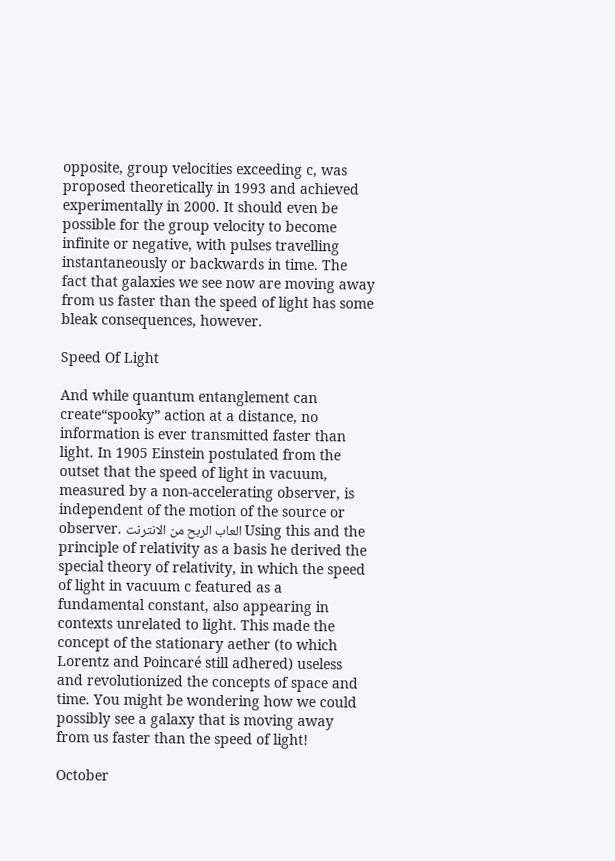opposite, group velocities exceeding c, was proposed theoretically in 1993 and achieved experimentally in 2000. It should even be possible for the group velocity to become infinite or negative, with pulses travelling instantaneously or backwards in time. The fact that galaxies we see now are moving away from us faster than the speed of light has some bleak consequences, however.

Speed Of Light

And while quantum entanglement can create“spooky” action at a distance, no information is ever transmitted faster than light. In 1905 Einstein postulated from the outset that the speed of light in vacuum, measured by a non-accelerating observer, is independent of the motion of the source or observer. العاب الربح من الانترنت Using this and the principle of relativity as a basis he derived the special theory of relativity, in which the speed of light in vacuum c featured as a fundamental constant, also appearing in contexts unrelated to light. This made the concept of the stationary aether (to which Lorentz and Poincaré still adhered) useless and revolutionized the concepts of space and time. You might be wondering how we could possibly see a galaxy that is moving away from us faster than the speed of light!

October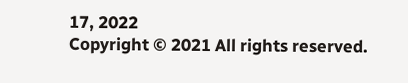17, 2022
Copyright © 2021 All rights reserved.